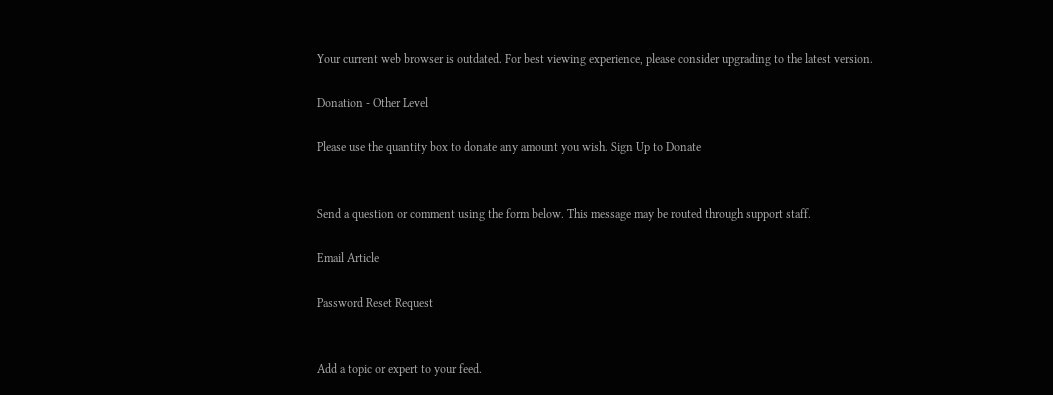Your current web browser is outdated. For best viewing experience, please consider upgrading to the latest version.

Donation - Other Level

Please use the quantity box to donate any amount you wish. Sign Up to Donate


Send a question or comment using the form below. This message may be routed through support staff.

Email Article

Password Reset Request


Add a topic or expert to your feed.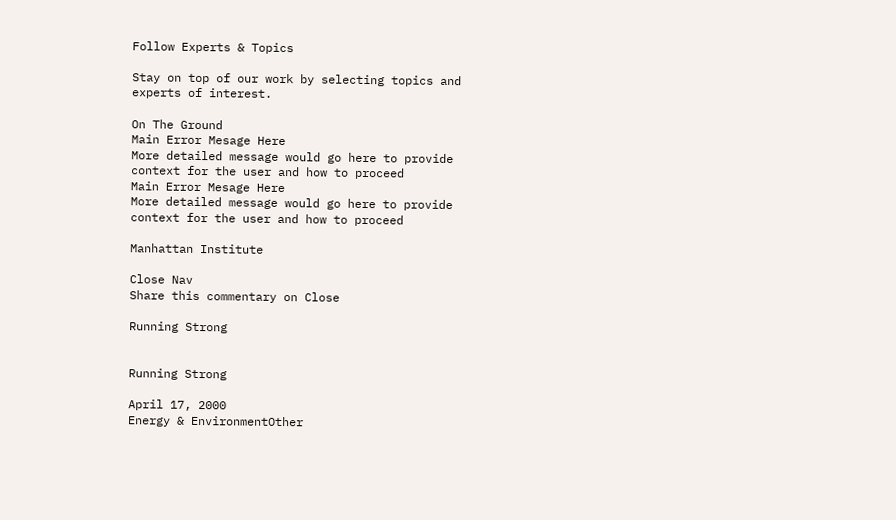Follow Experts & Topics

Stay on top of our work by selecting topics and experts of interest.

On The Ground
Main Error Mesage Here
More detailed message would go here to provide context for the user and how to proceed
Main Error Mesage Here
More detailed message would go here to provide context for the user and how to proceed

Manhattan Institute

Close Nav
Share this commentary on Close

Running Strong


Running Strong

April 17, 2000
Energy & EnvironmentOther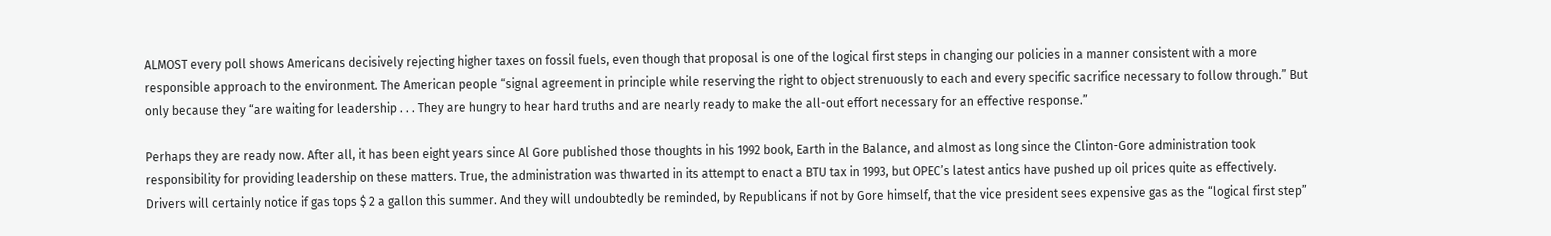ALMOST every poll shows Americans decisively rejecting higher taxes on fossil fuels, even though that proposal is one of the logical first steps in changing our policies in a manner consistent with a more responsible approach to the environment. The American people “signal agreement in principle while reserving the right to object strenuously to each and every specific sacrifice necessary to follow through.” But only because they “are waiting for leadership . . . They are hungry to hear hard truths and are nearly ready to make the all-out effort necessary for an effective response.”

Perhaps they are ready now. After all, it has been eight years since Al Gore published those thoughts in his 1992 book, Earth in the Balance, and almost as long since the Clinton-Gore administration took responsibility for providing leadership on these matters. True, the administration was thwarted in its attempt to enact a BTU tax in 1993, but OPEC’s latest antics have pushed up oil prices quite as effectively. Drivers will certainly notice if gas tops $ 2 a gallon this summer. And they will undoubtedly be reminded, by Republicans if not by Gore himself, that the vice president sees expensive gas as the “logical first step”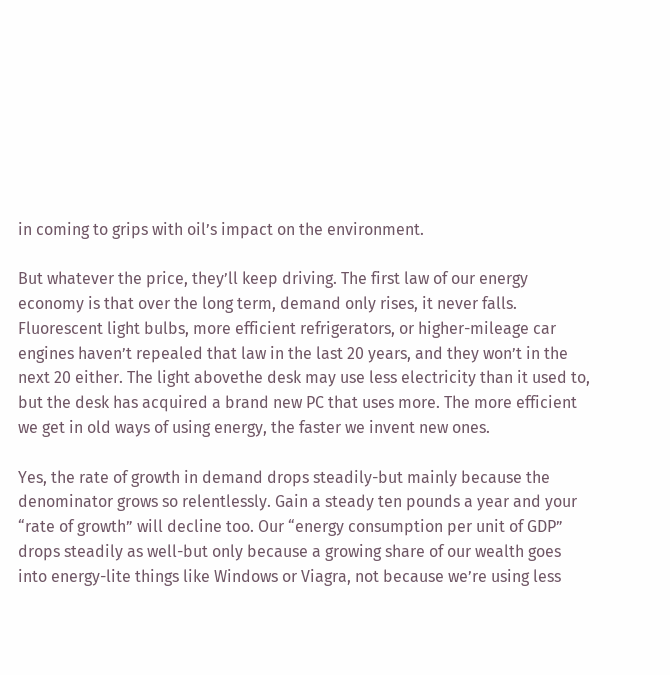in coming to grips with oil’s impact on the environment.

But whatever the price, they’ll keep driving. The first law of our energy economy is that over the long term, demand only rises, it never falls. Fluorescent light bulbs, more efficient refrigerators, or higher-mileage car engines haven’t repealed that law in the last 20 years, and they won’t in the next 20 either. The light abovethe desk may use less electricity than it used to, but the desk has acquired a brand new PC that uses more. The more efficient we get in old ways of using energy, the faster we invent new ones.

Yes, the rate of growth in demand drops steadily-but mainly because the denominator grows so relentlessly. Gain a steady ten pounds a year and your “rate of growth” will decline too. Our “energy consumption per unit of GDP” drops steadily as well-but only because a growing share of our wealth goes into energy-lite things like Windows or Viagra, not because we’re using less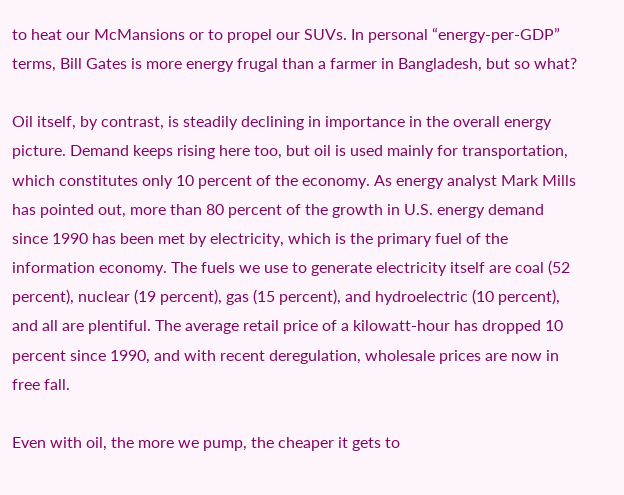to heat our McMansions or to propel our SUVs. In personal “energy-per-GDP” terms, Bill Gates is more energy frugal than a farmer in Bangladesh, but so what?

Oil itself, by contrast, is steadily declining in importance in the overall energy picture. Demand keeps rising here too, but oil is used mainly for transportation, which constitutes only 10 percent of the economy. As energy analyst Mark Mills has pointed out, more than 80 percent of the growth in U.S. energy demand since 1990 has been met by electricity, which is the primary fuel of the information economy. The fuels we use to generate electricity itself are coal (52 percent), nuclear (19 percent), gas (15 percent), and hydroelectric (10 percent), and all are plentiful. The average retail price of a kilowatt-hour has dropped 10 percent since 1990, and with recent deregulation, wholesale prices are now in free fall.

Even with oil, the more we pump, the cheaper it gets to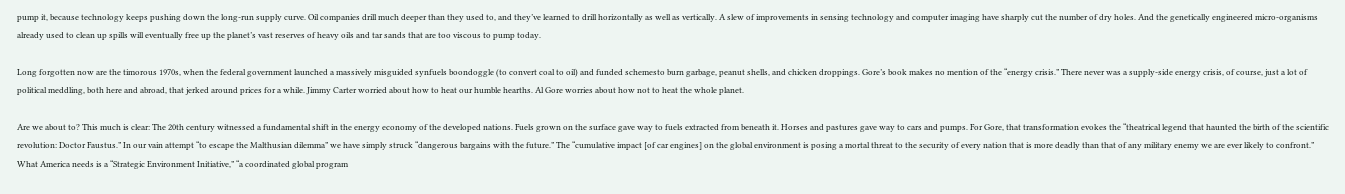pump it, because technology keeps pushing down the long-run supply curve. Oil companies drill much deeper than they used to, and they’ve learned to drill horizontally as well as vertically. A slew of improvements in sensing technology and computer imaging have sharply cut the number of dry holes. And the genetically engineered micro-organisms already used to clean up spills will eventually free up the planet’s vast reserves of heavy oils and tar sands that are too viscous to pump today.

Long forgotten now are the timorous 1970s, when the federal government launched a massively misguided synfuels boondoggle (to convert coal to oil) and funded schemesto burn garbage, peanut shells, and chicken droppings. Gore’s book makes no mention of the “energy crisis.” There never was a supply-side energy crisis, of course, just a lot of political meddling, both here and abroad, that jerked around prices for a while. Jimmy Carter worried about how to heat our humble hearths. Al Gore worries about how not to heat the whole planet.

Are we about to? This much is clear: The 20th century witnessed a fundamental shift in the energy economy of the developed nations. Fuels grown on the surface gave way to fuels extracted from beneath it. Horses and pastures gave way to cars and pumps. For Gore, that transformation evokes the “theatrical legend that haunted the birth of the scientific revolution: Doctor Faustus.” In our vain attempt “to escape the Malthusian dilemma” we have simply struck “dangerous bargains with the future.” The “cumulative impact [of car engines] on the global environment is posing a mortal threat to the security of every nation that is more deadly than that of any military enemy we are ever likely to confront.” What America needs is a “Strategic Environment Initiative,” “a coordinated global program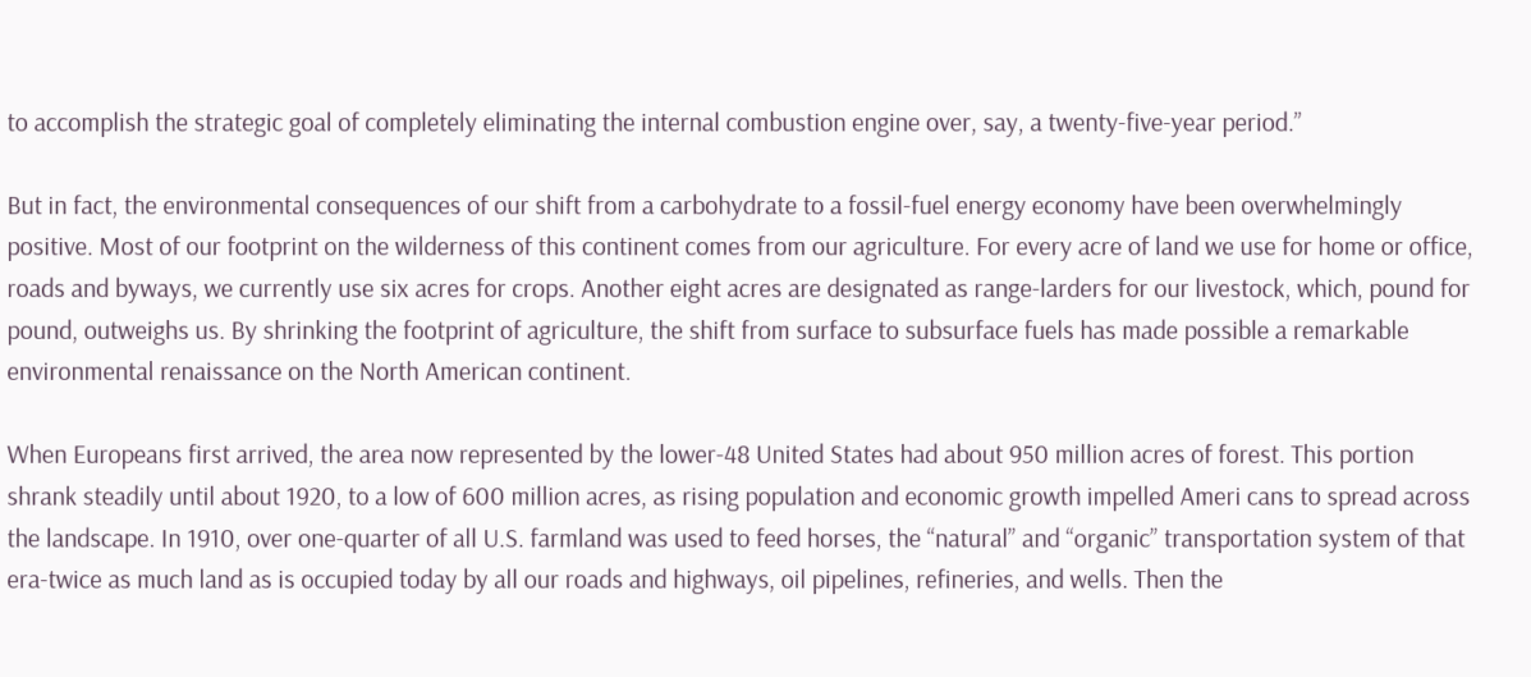to accomplish the strategic goal of completely eliminating the internal combustion engine over, say, a twenty-five-year period.”

But in fact, the environmental consequences of our shift from a carbohydrate to a fossil-fuel energy economy have been overwhelmingly positive. Most of our footprint on the wilderness of this continent comes from our agriculture. For every acre of land we use for home or office, roads and byways, we currently use six acres for crops. Another eight acres are designated as range-larders for our livestock, which, pound for pound, outweighs us. By shrinking the footprint of agriculture, the shift from surface to subsurface fuels has made possible a remarkable environmental renaissance on the North American continent.

When Europeans first arrived, the area now represented by the lower-48 United States had about 950 million acres of forest. This portion shrank steadily until about 1920, to a low of 600 million acres, as rising population and economic growth impelled Ameri cans to spread across the landscape. In 1910, over one-quarter of all U.S. farmland was used to feed horses, the “natural” and “organic” transportation system of that era-twice as much land as is occupied today by all our roads and highways, oil pipelines, refineries, and wells. Then the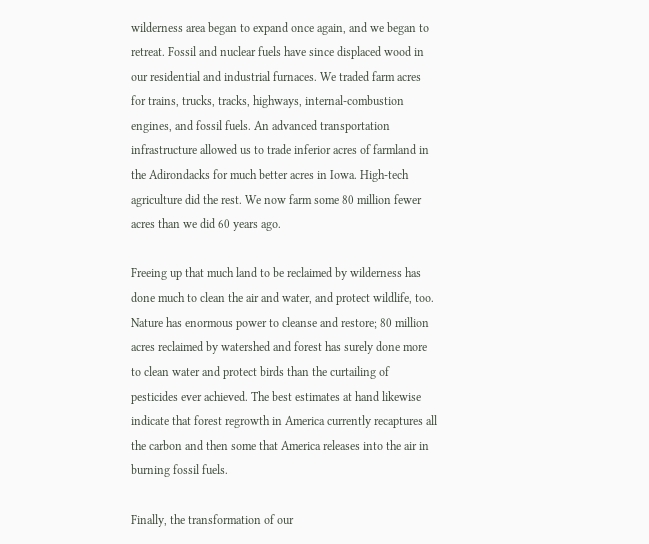wilderness area began to expand once again, and we began to retreat. Fossil and nuclear fuels have since displaced wood in our residential and industrial furnaces. We traded farm acres for trains, trucks, tracks, highways, internal-combustion engines, and fossil fuels. An advanced transportation infrastructure allowed us to trade inferior acres of farmland in the Adirondacks for much better acres in Iowa. High-tech agriculture did the rest. We now farm some 80 million fewer acres than we did 60 years ago.

Freeing up that much land to be reclaimed by wilderness has done much to clean the air and water, and protect wildlife, too. Nature has enormous power to cleanse and restore; 80 million acres reclaimed by watershed and forest has surely done more to clean water and protect birds than the curtailing of pesticides ever achieved. The best estimates at hand likewise indicate that forest regrowth in America currently recaptures all the carbon and then some that America releases into the air in burning fossil fuels.

Finally, the transformation of our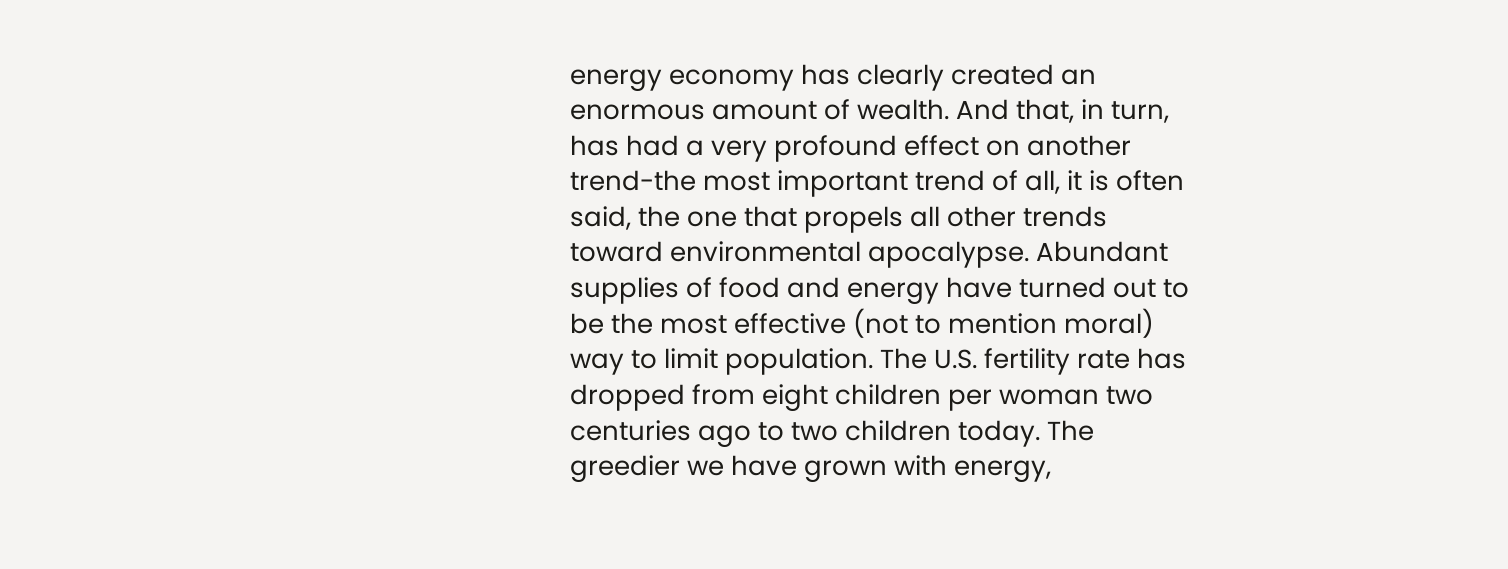energy economy has clearly created an enormous amount of wealth. And that, in turn, has had a very profound effect on another trend-the most important trend of all, it is often said, the one that propels all other trends toward environmental apocalypse. Abundant supplies of food and energy have turned out to be the most effective (not to mention moral) way to limit population. The U.S. fertility rate has dropped from eight children per woman two centuries ago to two children today. The greedier we have grown with energy,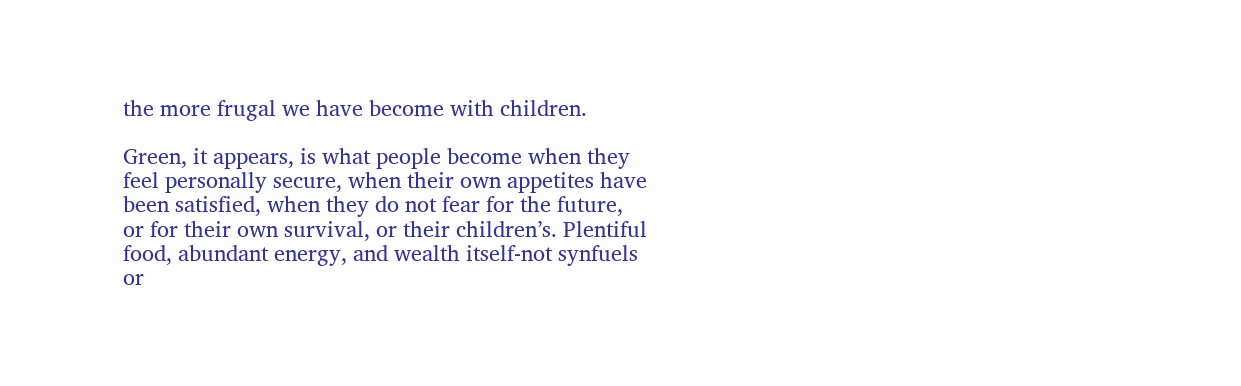the more frugal we have become with children.

Green, it appears, is what people become when they feel personally secure, when their own appetites have been satisfied, when they do not fear for the future, or for their own survival, or their children’s. Plentiful food, abundant energy, and wealth itself-not synfuels or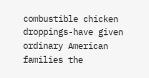combustible chicken droppings-have given ordinary American families the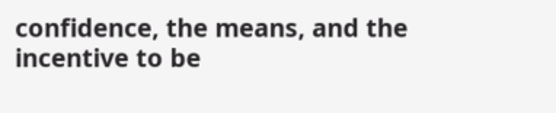confidence, the means, and the incentive to be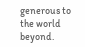generous to the world beyond.